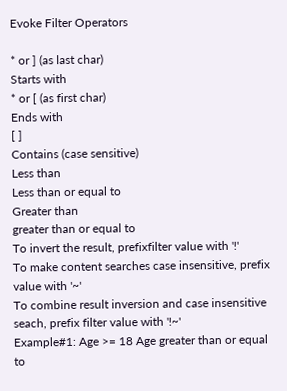Evoke Filter Operators

* or ] (as last char)
Starts with
* or [ (as first char)
Ends with
[ ]
Contains (case sensitive)
Less than
Less than or equal to
Greater than
greater than or equal to
To invert the result, prefixfilter value with '!'
To make content searches case insensitive, prefix value with '~'
To combine result inversion and case insensitive seach, prefix filter value with '!~'
Example#1: Age >= 18 Age greater than or equal to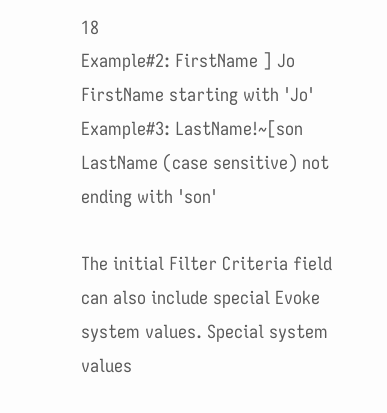18
Example#2: FirstName ] Jo FirstName starting with 'Jo'
Example#3: LastName!~[son LastName (case sensitive) not ending with 'son'

The initial Filter Criteria field can also include special Evoke system values. Special system values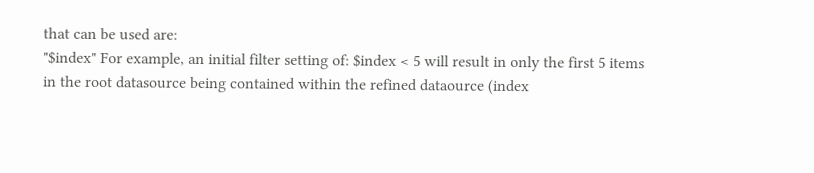that can be used are:
"$index" For example, an initial filter setting of: $index < 5 will result in only the first 5 items in the root datasource being contained within the refined dataource (index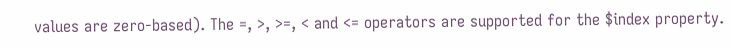values are zero-based). The =, >, >=, < and <= operators are supported for the $index property.